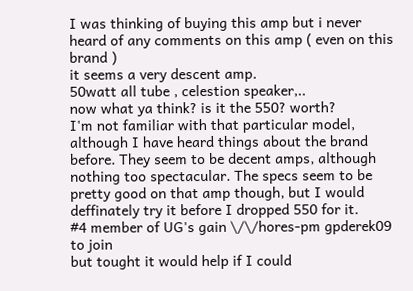I was thinking of buying this amp but i never heard of any comments on this amp ( even on this brand )
it seems a very descent amp.
50watt all tube , celestion speaker,..
now what ya think? is it the 550? worth?
I'm not familiar with that particular model, although I have heard things about the brand before. They seem to be decent amps, although nothing too spectacular. The specs seem to be pretty good on that amp though, but I would deffinately try it before I dropped 550 for it.
#4 member of UG's gain \/\/hores-pm gpderek09 to join
but tought it would help if I could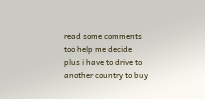read some comments
too help me decide
plus i have to drive to another country to buy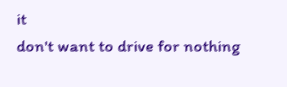it
don't want to drive for nothing